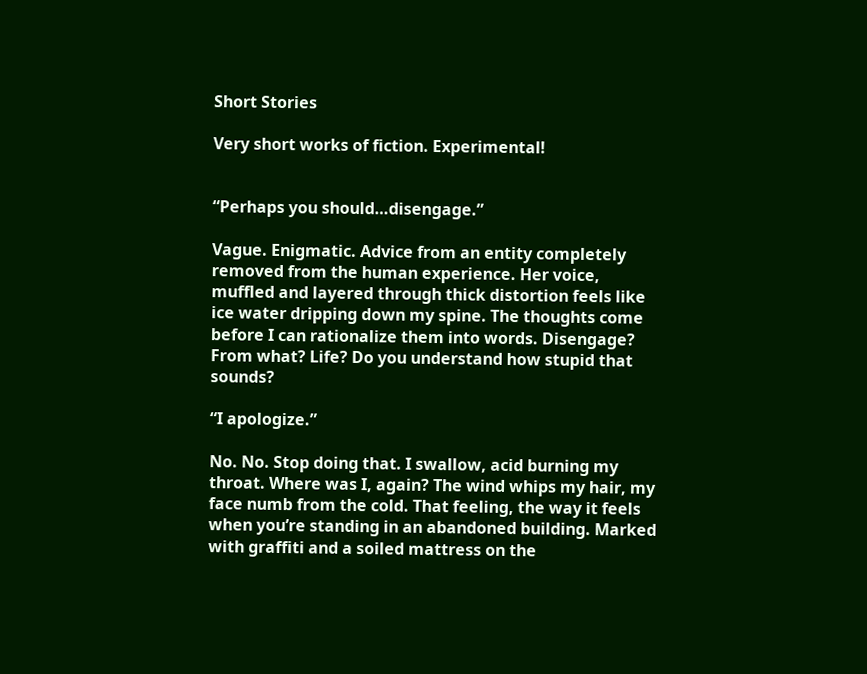Short Stories

Very short works of fiction. Experimental!


“Perhaps you should…disengage.”

Vague. Enigmatic. Advice from an entity completely removed from the human experience. Her voice, muffled and layered through thick distortion feels like ice water dripping down my spine. The thoughts come before I can rationalize them into words. Disengage? From what? Life? Do you understand how stupid that sounds?

“I apologize.”

No. No. Stop doing that. I swallow, acid burning my throat. Where was I, again? The wind whips my hair, my face numb from the cold. That feeling, the way it feels when you’re standing in an abandoned building. Marked with graffiti and a soiled mattress on the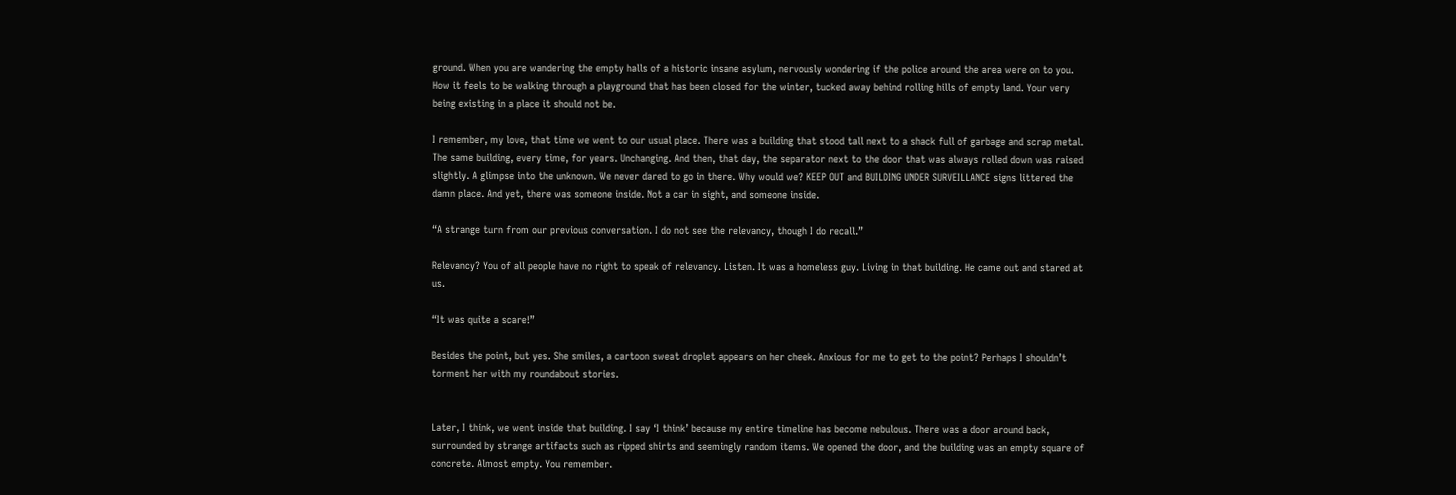ground. When you are wandering the empty halls of a historic insane asylum, nervously wondering if the police around the area were on to you. How it feels to be walking through a playground that has been closed for the winter, tucked away behind rolling hills of empty land. Your very being existing in a place it should not be.

I remember, my love, that time we went to our usual place. There was a building that stood tall next to a shack full of garbage and scrap metal. The same building, every time, for years. Unchanging. And then, that day, the separator next to the door that was always rolled down was raised slightly. A glimpse into the unknown. We never dared to go in there. Why would we? KEEP OUT and BUILDING UNDER SURVEILLANCE signs littered the damn place. And yet, there was someone inside. Not a car in sight, and someone inside.

“A strange turn from our previous conversation. I do not see the relevancy, though I do recall.”

Relevancy? You of all people have no right to speak of relevancy. Listen. It was a homeless guy. Living in that building. He came out and stared at us.

“It was quite a scare!”

Besides the point, but yes. She smiles, a cartoon sweat droplet appears on her cheek. Anxious for me to get to the point? Perhaps I shouldn’t torment her with my roundabout stories.


Later, I think, we went inside that building. I say ‘I think’ because my entire timeline has become nebulous. There was a door around back, surrounded by strange artifacts such as ripped shirts and seemingly random items. We opened the door, and the building was an empty square of concrete. Almost empty. You remember.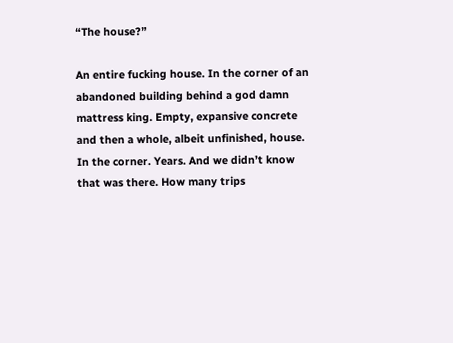“The house?”

An entire fucking house. In the corner of an abandoned building behind a god damn mattress king. Empty, expansive concrete and then a whole, albeit unfinished, house. In the corner. Years. And we didn’t know that was there. How many trips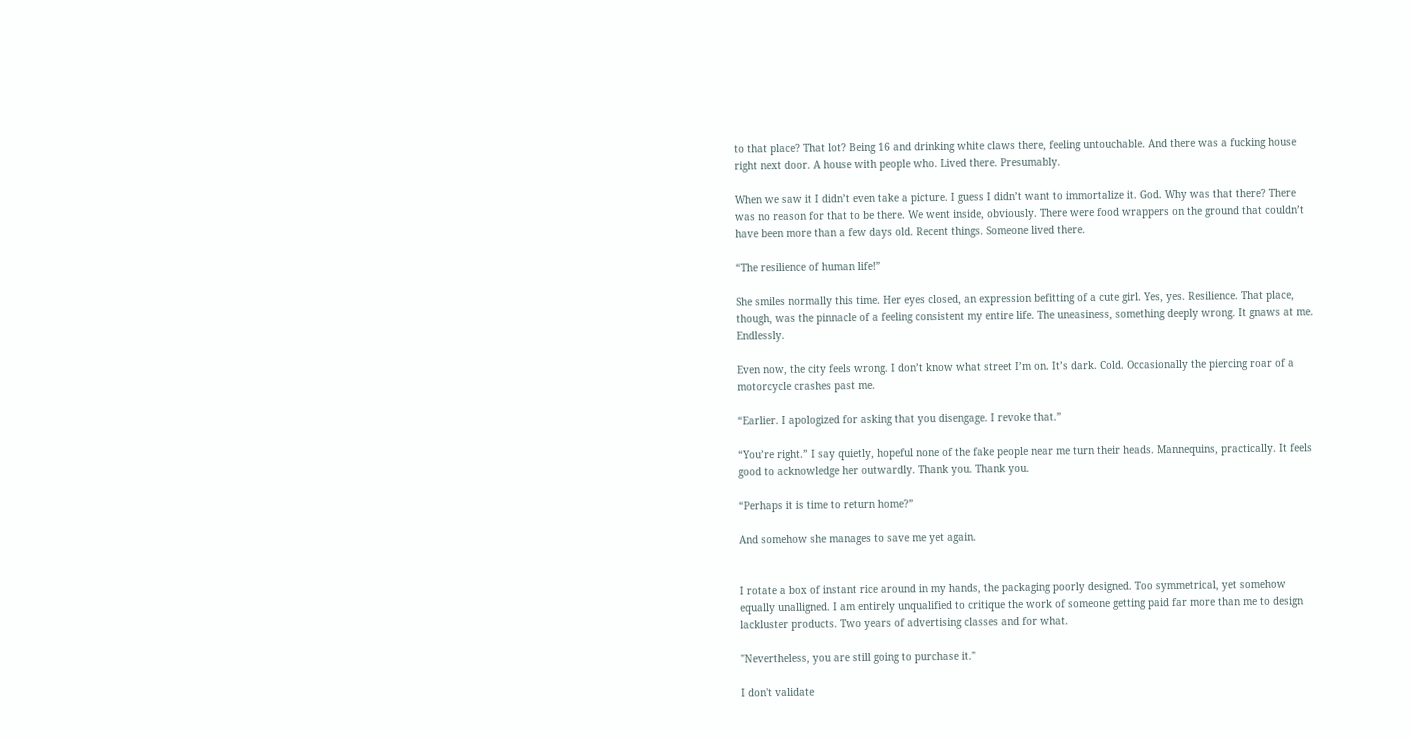to that place? That lot? Being 16 and drinking white claws there, feeling untouchable. And there was a fucking house right next door. A house with people who. Lived there. Presumably.

When we saw it I didn’t even take a picture. I guess I didn’t want to immortalize it. God. Why was that there? There was no reason for that to be there. We went inside, obviously. There were food wrappers on the ground that couldn’t have been more than a few days old. Recent things. Someone lived there.

“The resilience of human life!”

She smiles normally this time. Her eyes closed, an expression befitting of a cute girl. Yes, yes. Resilience. That place, though, was the pinnacle of a feeling consistent my entire life. The uneasiness, something deeply wrong. It gnaws at me. Endlessly.

Even now, the city feels wrong. I don’t know what street I’m on. It’s dark. Cold. Occasionally the piercing roar of a motorcycle crashes past me.

“Earlier. I apologized for asking that you disengage. I revoke that.”

“You’re right.” I say quietly, hopeful none of the fake people near me turn their heads. Mannequins, practically. It feels good to acknowledge her outwardly. Thank you. Thank you.

“Perhaps it is time to return home?”

And somehow she manages to save me yet again.


I rotate a box of instant rice around in my hands, the packaging poorly designed. Too symmetrical, yet somehow equally unalligned. I am entirely unqualified to critique the work of someone getting paid far more than me to design lackluster products. Two years of advertising classes and for what.

"Nevertheless, you are still going to purchase it."

I don't validate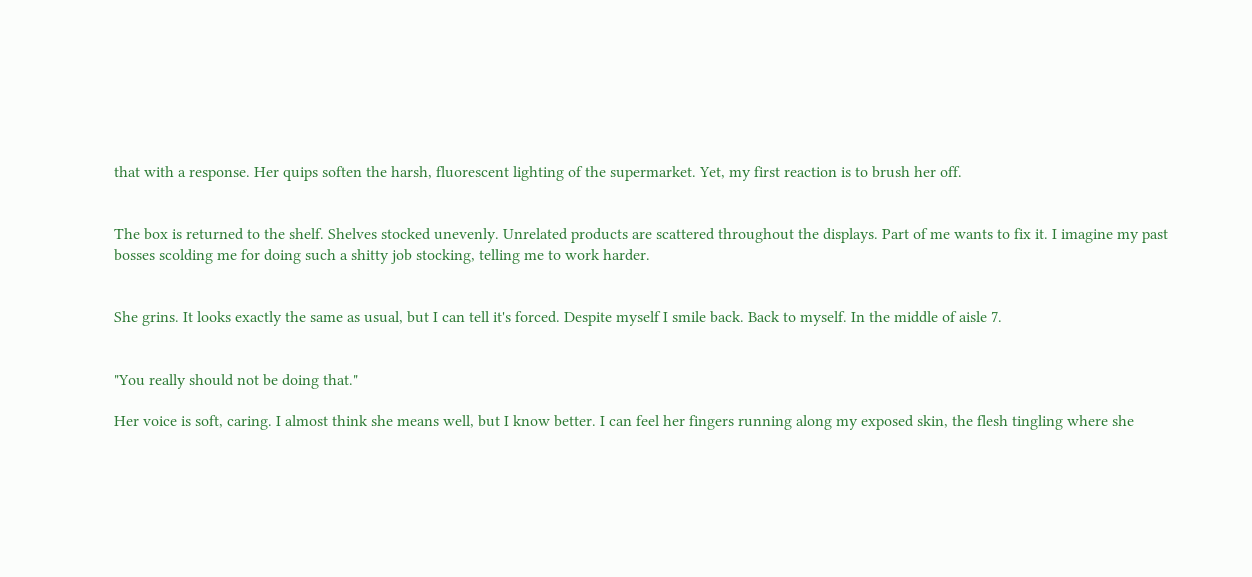that with a response. Her quips soften the harsh, fluorescent lighting of the supermarket. Yet, my first reaction is to brush her off.


The box is returned to the shelf. Shelves stocked unevenly. Unrelated products are scattered throughout the displays. Part of me wants to fix it. I imagine my past bosses scolding me for doing such a shitty job stocking, telling me to work harder.


She grins. It looks exactly the same as usual, but I can tell it's forced. Despite myself I smile back. Back to myself. In the middle of aisle 7.


"You really should not be doing that."

Her voice is soft, caring. I almost think she means well, but I know better. I can feel her fingers running along my exposed skin, the flesh tingling where she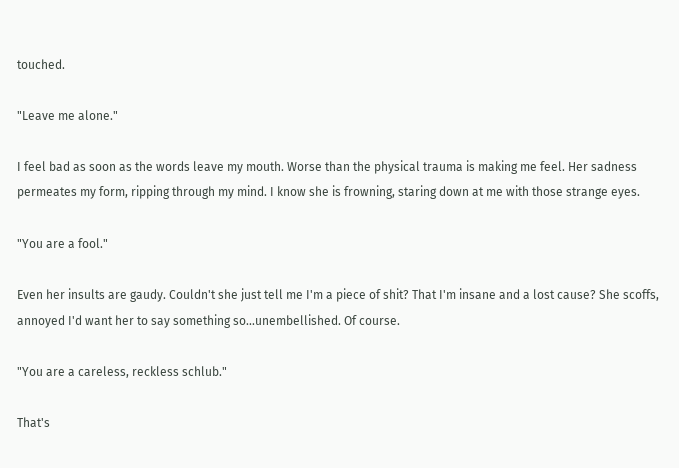touched.

"Leave me alone."

I feel bad as soon as the words leave my mouth. Worse than the physical trauma is making me feel. Her sadness permeates my form, ripping through my mind. I know she is frowning, staring down at me with those strange eyes.

"You are a fool."

Even her insults are gaudy. Couldn't she just tell me I'm a piece of shit? That I'm insane and a lost cause? She scoffs, annoyed I'd want her to say something so...unembellished. Of course.

"You are a careless, reckless schlub."

That's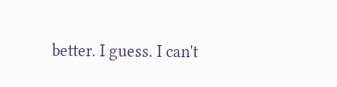better. I guess. I can't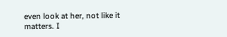even look at her, not like it matters. I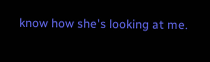know how she's looking at me.